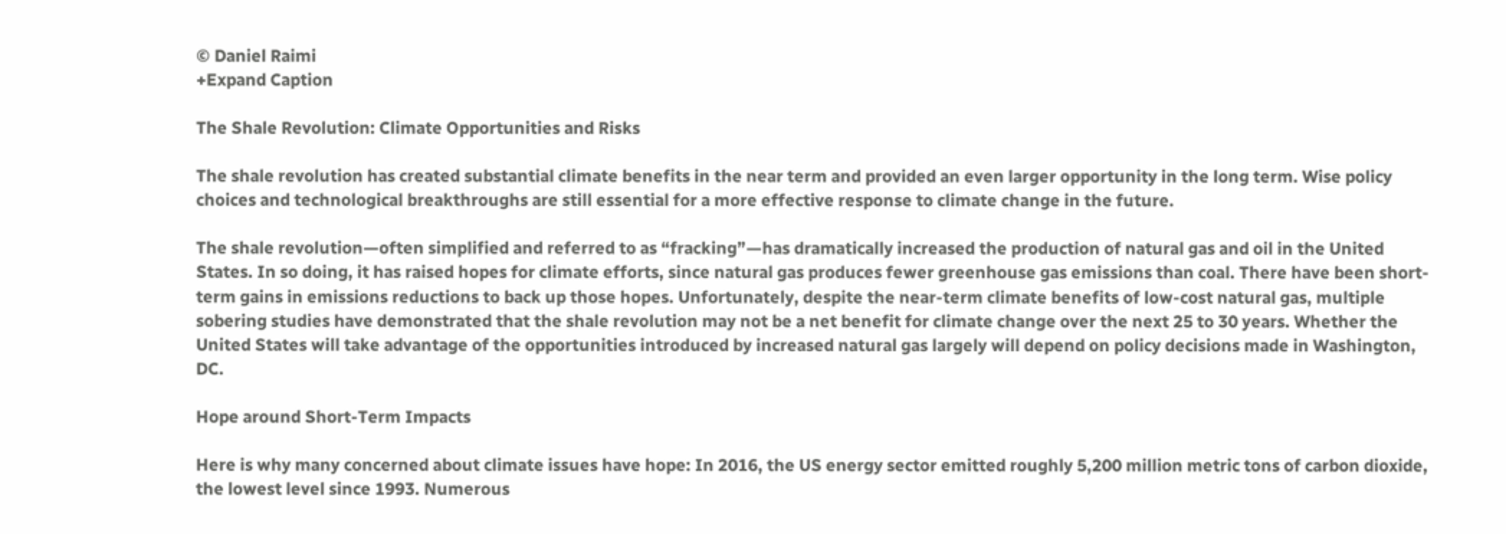© Daniel Raimi
+Expand Caption

The Shale Revolution: Climate Opportunities and Risks

The shale revolution has created substantial climate benefits in the near term and provided an even larger opportunity in the long term. Wise policy choices and technological breakthroughs are still essential for a more effective response to climate change in the future.

The shale revolution—often simplified and referred to as “fracking”—has dramatically increased the production of natural gas and oil in the United States. In so doing, it has raised hopes for climate efforts, since natural gas produces fewer greenhouse gas emissions than coal. There have been short-term gains in emissions reductions to back up those hopes. Unfortunately, despite the near-term climate benefits of low-cost natural gas, multiple sobering studies have demonstrated that the shale revolution may not be a net benefit for climate change over the next 25 to 30 years. Whether the United States will take advantage of the opportunities introduced by increased natural gas largely will depend on policy decisions made in Washington, DC.

Hope around Short-Term Impacts

Here is why many concerned about climate issues have hope: In 2016, the US energy sector emitted roughly 5,200 million metric tons of carbon dioxide, the lowest level since 1993. Numerous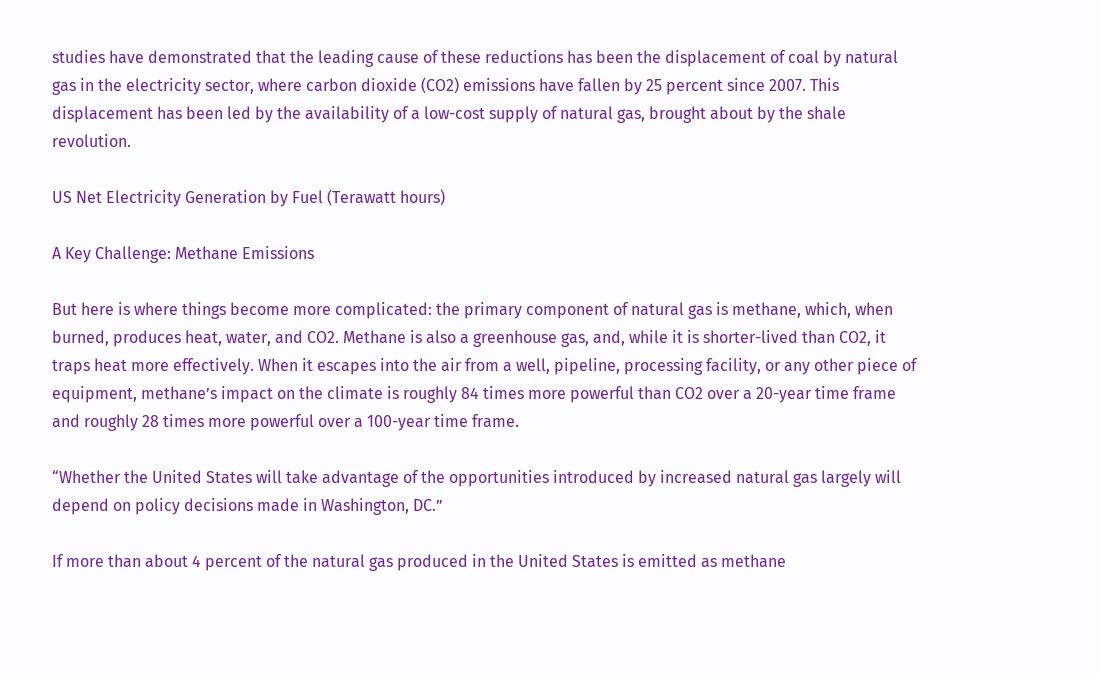studies have demonstrated that the leading cause of these reductions has been the displacement of coal by natural gas in the electricity sector, where carbon dioxide (CO2) emissions have fallen by 25 percent since 2007. This displacement has been led by the availability of a low-cost supply of natural gas, brought about by the shale revolution.

US Net Electricity Generation by Fuel (Terawatt hours)

A Key Challenge: Methane Emissions

But here is where things become more complicated: the primary component of natural gas is methane, which, when burned, produces heat, water, and CO2. Methane is also a greenhouse gas, and, while it is shorter-lived than CO2, it traps heat more effectively. When it escapes into the air from a well, pipeline, processing facility, or any other piece of equipment, methane’s impact on the climate is roughly 84 times more powerful than CO2 over a 20-year time frame and roughly 28 times more powerful over a 100-year time frame.

“Whether the United States will take advantage of the opportunities introduced by increased natural gas largely will depend on policy decisions made in Washington, DC.”

If more than about 4 percent of the natural gas produced in the United States is emitted as methane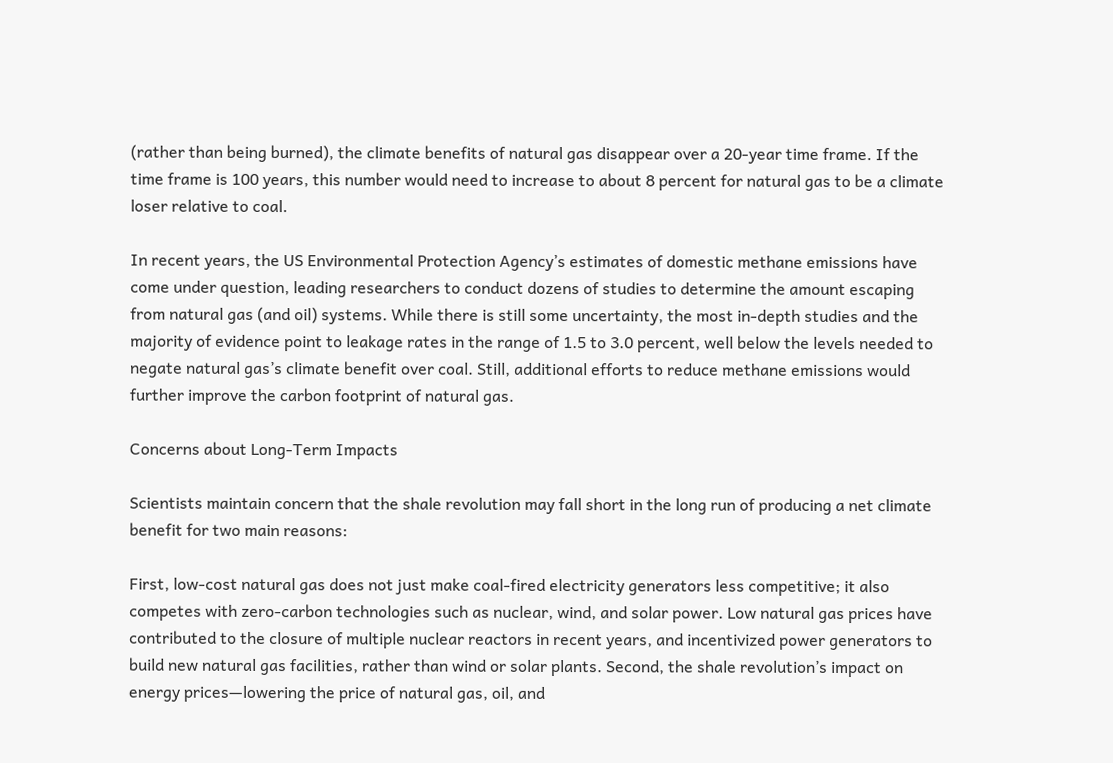(rather than being burned), the climate benefits of natural gas disappear over a 20-year time frame. If the time frame is 100 years, this number would need to increase to about 8 percent for natural gas to be a climate loser relative to coal.

In recent years, the US Environmental Protection Agency’s estimates of domestic methane emissions have come under question, leading researchers to conduct dozens of studies to determine the amount escaping from natural gas (and oil) systems. While there is still some uncertainty, the most in-depth studies and the majority of evidence point to leakage rates in the range of 1.5 to 3.0 percent, well below the levels needed to negate natural gas’s climate benefit over coal. Still, additional efforts to reduce methane emissions would further improve the carbon footprint of natural gas.

Concerns about Long-Term Impacts

Scientists maintain concern that the shale revolution may fall short in the long run of producing a net climate benefit for two main reasons:

First, low-cost natural gas does not just make coal-fired electricity generators less competitive; it also competes with zero-carbon technologies such as nuclear, wind, and solar power. Low natural gas prices have contributed to the closure of multiple nuclear reactors in recent years, and incentivized power generators to build new natural gas facilities, rather than wind or solar plants. Second, the shale revolution’s impact on energy prices—lowering the price of natural gas, oil, and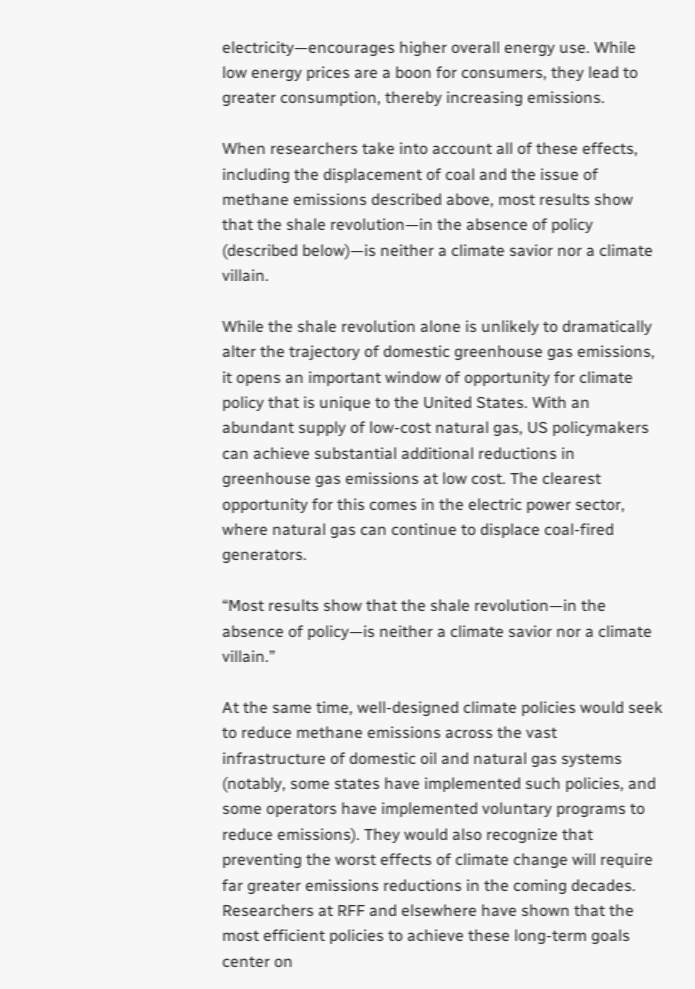electricity—encourages higher overall energy use. While low energy prices are a boon for consumers, they lead to greater consumption, thereby increasing emissions.

When researchers take into account all of these effects, including the displacement of coal and the issue of methane emissions described above, most results show that the shale revolution—in the absence of policy (described below)—is neither a climate savior nor a climate villain.

While the shale revolution alone is unlikely to dramatically alter the trajectory of domestic greenhouse gas emissions, it opens an important window of opportunity for climate policy that is unique to the United States. With an abundant supply of low-cost natural gas, US policymakers can achieve substantial additional reductions in greenhouse gas emissions at low cost. The clearest opportunity for this comes in the electric power sector, where natural gas can continue to displace coal-fired generators.

“Most results show that the shale revolution—in the absence of policy—is neither a climate savior nor a climate villain.”

At the same time, well-designed climate policies would seek to reduce methane emissions across the vast infrastructure of domestic oil and natural gas systems (notably, some states have implemented such policies, and some operators have implemented voluntary programs to reduce emissions). They would also recognize that preventing the worst effects of climate change will require far greater emissions reductions in the coming decades. Researchers at RFF and elsewhere have shown that the most efficient policies to achieve these long-term goals center on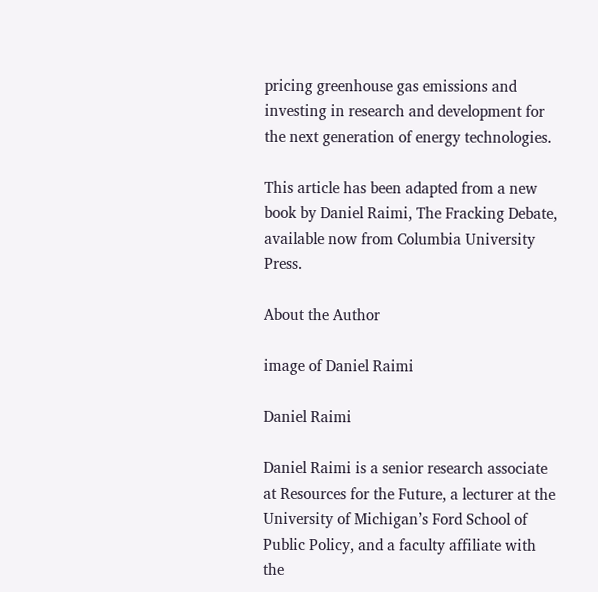pricing greenhouse gas emissions and investing in research and development for the next generation of energy technologies.

This article has been adapted from a new book by Daniel Raimi, The Fracking Debate, available now from Columbia University Press.

About the Author

image of Daniel Raimi

Daniel Raimi

Daniel Raimi is a senior research associate at Resources for the Future, a lecturer at the University of Michigan’s Ford School of Public Policy, and a faculty affiliate with the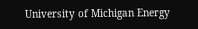University of Michigan Energy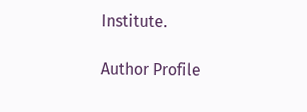Institute.

Author Profile